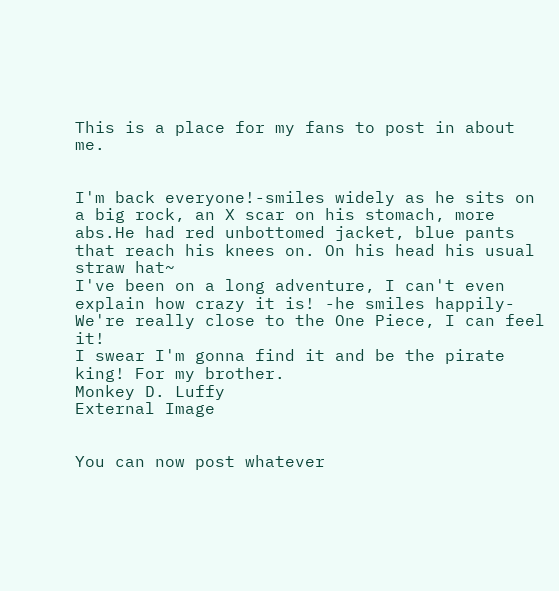This is a place for my fans to post in about me.


I'm back everyone!-smiles widely as he sits on a big rock, an X scar on his stomach, more abs.He had red unbottomed jacket, blue pants that reach his knees on. On his head his usual straw hat~
I've been on a long adventure, I can't even explain how crazy it is! -he smiles happily- We're really close to the One Piece, I can feel it!
I swear I'm gonna find it and be the pirate king! For my brother.
Monkey D. Luffy
External Image


You can now post whatever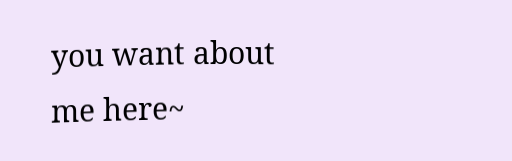you want about me here~